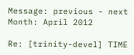Message: previous - next
Month: April 2012

Re: [trinity-devel] TIME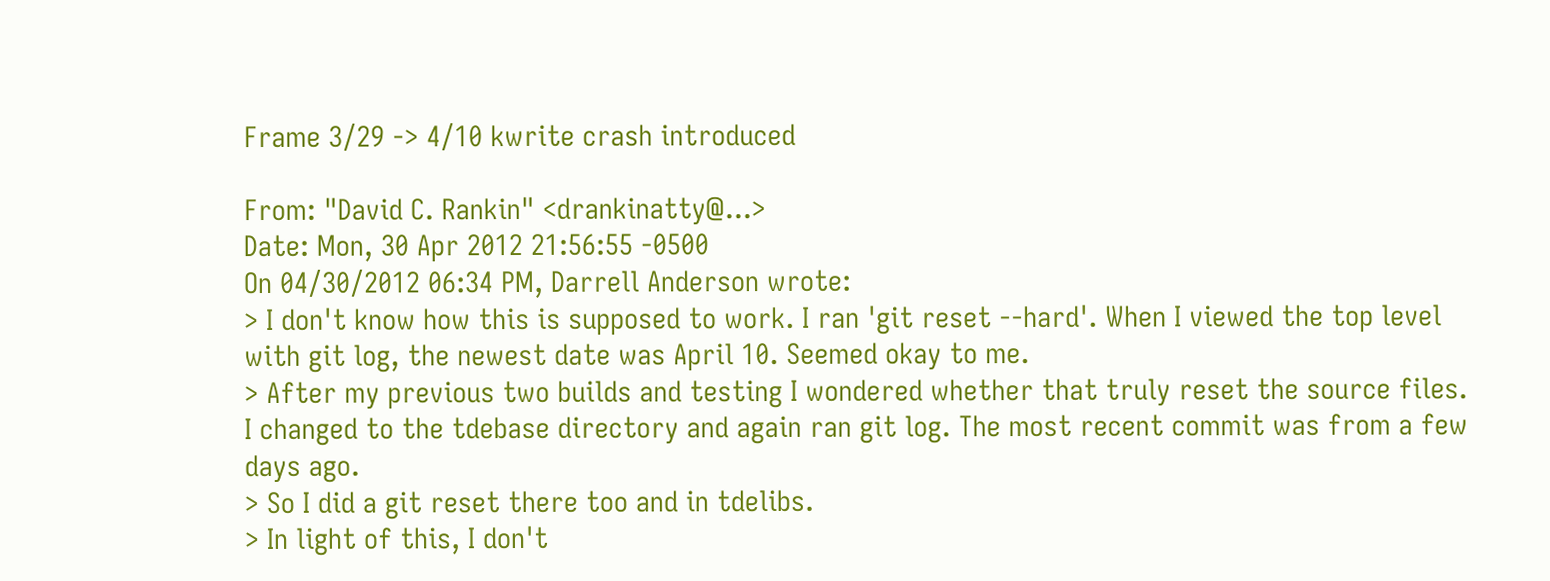Frame 3/29 -> 4/10 kwrite crash introduced

From: "David C. Rankin" <drankinatty@...>
Date: Mon, 30 Apr 2012 21:56:55 -0500
On 04/30/2012 06:34 PM, Darrell Anderson wrote:
> I don't know how this is supposed to work. I ran 'git reset --hard'. When I viewed the top level with git log, the newest date was April 10. Seemed okay to me.
> After my previous two builds and testing I wondered whether that truly reset the source files. I changed to the tdebase directory and again ran git log. The most recent commit was from a few days ago.
> So I did a git reset there too and in tdelibs.
> In light of this, I don't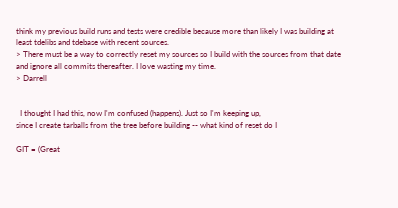think my previous build runs and tests were credible because more than likely I was building at least tdelibs and tdebase with recent sources.
> There must be a way to correctly reset my sources so I build with the sources from that date and ignore all commits thereafter. I love wasting my time.
> Darrell


  I thought I had this, now I'm confused (happens). Just so I'm keeping up,
since I create tarballs from the tree before building -- what kind of reset do I

GIT = (Great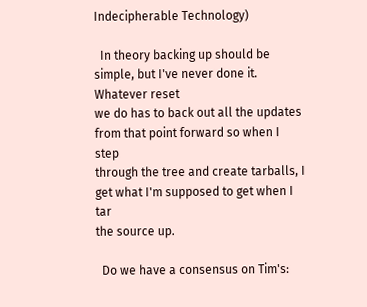Indecipherable Technology)

  In theory backing up should be simple, but I've never done it. Whatever reset
we do has to back out all the updates from that point forward so when I step
through the tree and create tarballs, I get what I'm supposed to get when I tar
the source up.

  Do we have a consensus on Tim's: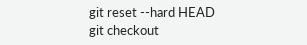git reset --hard HEAD
git checkout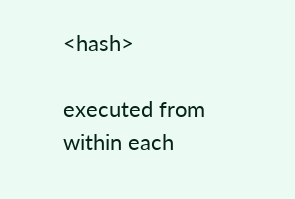<hash>

executed from within each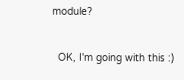module?

  OK, I'm going with this :)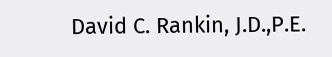David C. Rankin, J.D.,P.E.